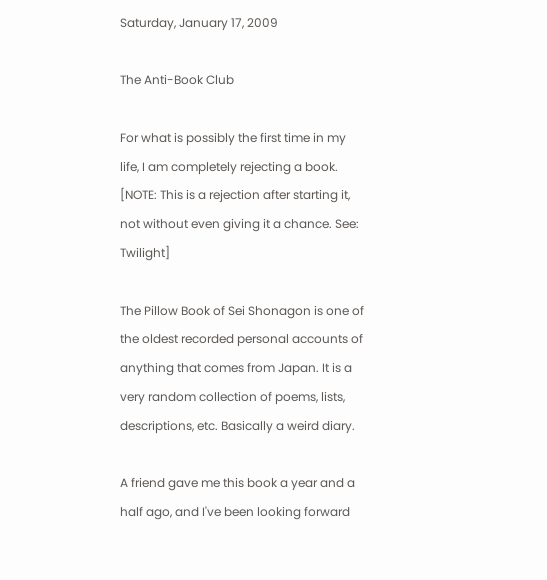Saturday, January 17, 2009

The Anti-Book Club

For what is possibly the first time in my life, I am completely rejecting a book. [NOTE: This is a rejection after starting it, not without even giving it a chance. See: Twilight]

The Pillow Book of Sei Shonagon is one of the oldest recorded personal accounts of anything that comes from Japan. It is a very random collection of poems, lists, descriptions, etc. Basically a weird diary.

A friend gave me this book a year and a half ago, and I've been looking forward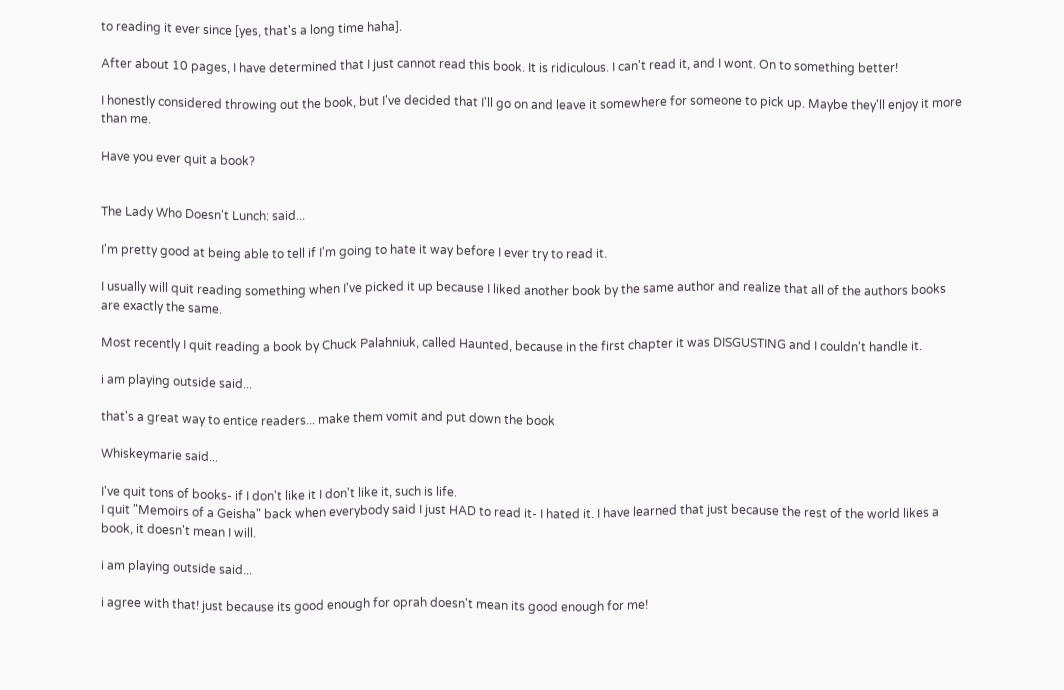to reading it ever since [yes, that's a long time haha].

After about 10 pages, I have determined that I just cannot read this book. It is ridiculous. I can't read it, and I wont. On to something better!

I honestly considered throwing out the book, but I've decided that I'll go on and leave it somewhere for someone to pick up. Maybe they'll enjoy it more than me.

Have you ever quit a book?


The Lady Who Doesn't Lunch: said...

I'm pretty good at being able to tell if I'm going to hate it way before I ever try to read it.

I usually will quit reading something when I've picked it up because I liked another book by the same author and realize that all of the authors books are exactly the same.

Most recently I quit reading a book by Chuck Palahniuk, called Haunted, because in the first chapter it was DISGUSTING and I couldn't handle it.

i am playing outside said...

that's a great way to entice readers... make them vomit and put down the book

Whiskeymarie said...

I've quit tons of books- if I don't like it I don't like it, such is life.
I quit "Memoirs of a Geisha" back when everybody said I just HAD to read it- I hated it. I have learned that just because the rest of the world likes a book, it doesn't mean I will.

i am playing outside said...

i agree with that! just because its good enough for oprah doesn't mean its good enough for me!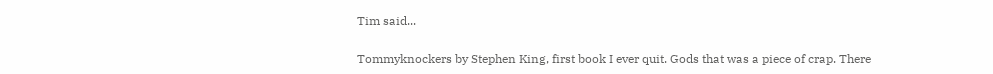Tim said...

Tommyknockers by Stephen King, first book I ever quit. Gods that was a piece of crap. There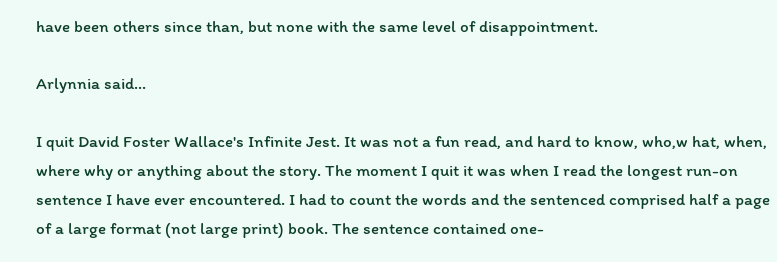have been others since than, but none with the same level of disappointment.

Arlynnia said...

I quit David Foster Wallace's Infinite Jest. It was not a fun read, and hard to know, who,w hat, when, where why or anything about the story. The moment I quit it was when I read the longest run-on sentence I have ever encountered. I had to count the words and the sentenced comprised half a page of a large format (not large print) book. The sentence contained one-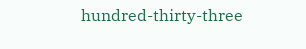hundred-thirty-three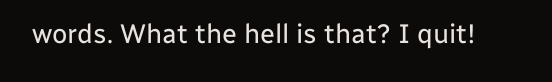words. What the hell is that? I quit!